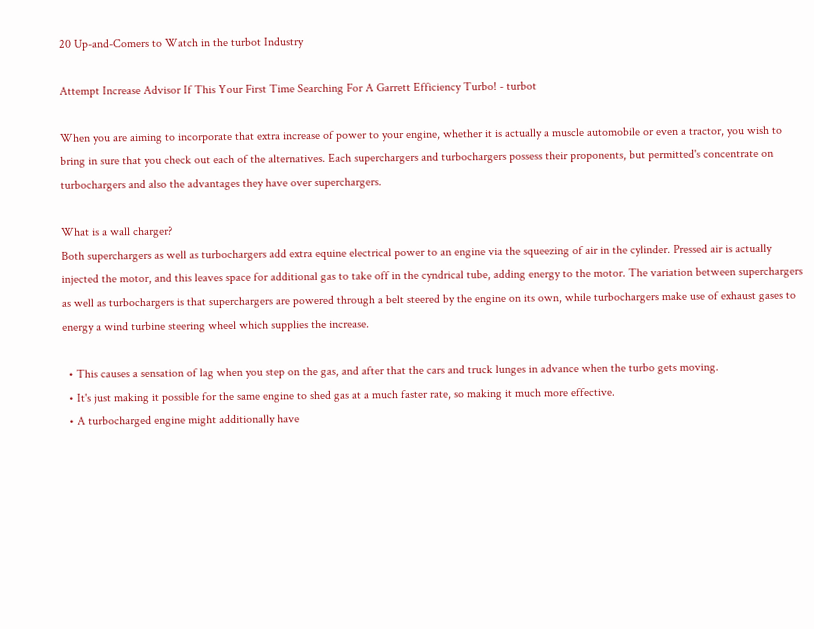20 Up-and-Comers to Watch in the turbot Industry

Attempt Increase Advisor If This Your First Time Searching For A Garrett Efficiency Turbo! - turbot

When you are aiming to incorporate that extra increase of power to your engine, whether it is actually a muscle automobile or even a tractor, you wish to bring in sure that you check out each of the alternatives. Each superchargers and turbochargers possess their proponents, but permitted's concentrate on turbochargers and also the advantages they have over superchargers.

What is a wall charger?
Both superchargers as well as turbochargers add extra equine electrical power to an engine via the squeezing of air in the cylinder. Pressed air is actually injected the motor, and this leaves space for additional gas to take off in the cyndrical tube, adding energy to the motor. The variation between superchargers as well as turbochargers is that superchargers are powered through a belt steered by the engine on its own, while turbochargers make use of exhaust gases to energy a wind turbine steering wheel which supplies the increase.

  • This causes a sensation of lag when you step on the gas, and after that the cars and truck lunges in advance when the turbo gets moving.
  • It's just making it possible for the same engine to shed gas at a much faster rate, so making it much more effective.
  • A turbocharged engine might additionally have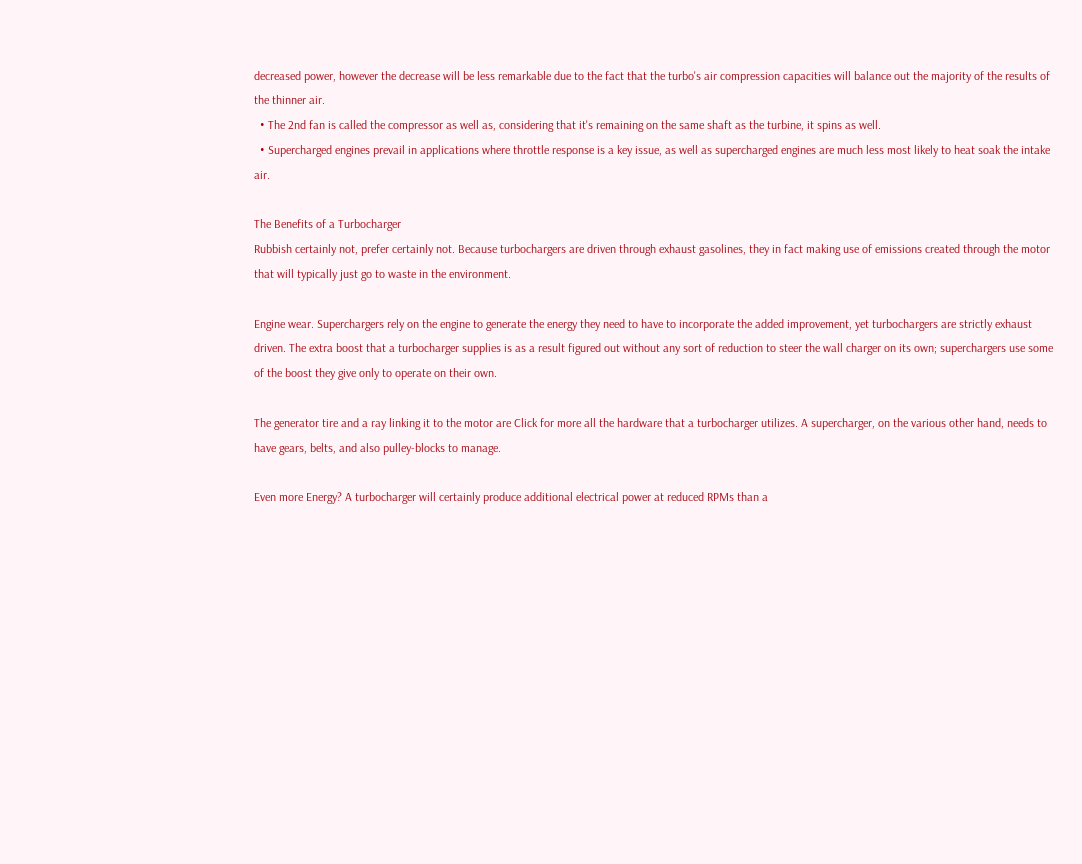decreased power, however the decrease will be less remarkable due to the fact that the turbo's air compression capacities will balance out the majority of the results of the thinner air.
  • The 2nd fan is called the compressor as well as, considering that it's remaining on the same shaft as the turbine, it spins as well.
  • Supercharged engines prevail in applications where throttle response is a key issue, as well as supercharged engines are much less most likely to heat soak the intake air.

The Benefits of a Turbocharger
Rubbish certainly not, prefer certainly not. Because turbochargers are driven through exhaust gasolines, they in fact making use of emissions created through the motor that will typically just go to waste in the environment.

Engine wear. Superchargers rely on the engine to generate the energy they need to have to incorporate the added improvement, yet turbochargers are strictly exhaust driven. The extra boost that a turbocharger supplies is as a result figured out without any sort of reduction to steer the wall charger on its own; superchargers use some of the boost they give only to operate on their own.

The generator tire and a ray linking it to the motor are Click for more all the hardware that a turbocharger utilizes. A supercharger, on the various other hand, needs to have gears, belts, and also pulley-blocks to manage.

Even more Energy? A turbocharger will certainly produce additional electrical power at reduced RPMs than a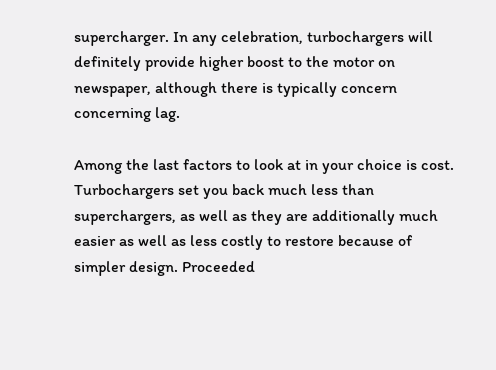supercharger. In any celebration, turbochargers will definitely provide higher boost to the motor on newspaper, although there is typically concern concerning lag.

Among the last factors to look at in your choice is cost. Turbochargers set you back much less than superchargers, as well as they are additionally much easier as well as less costly to restore because of simpler design. Proceeded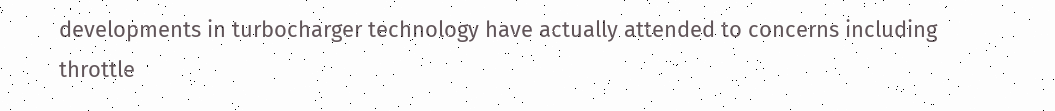developments in turbocharger technology have actually attended to concerns including throttle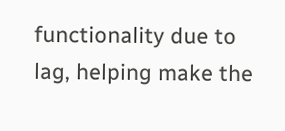functionality due to lag, helping make the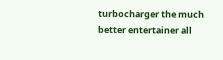turbocharger the much better entertainer all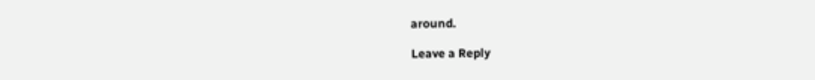around.

Leave a Reply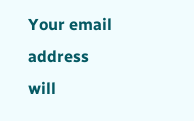Your email address will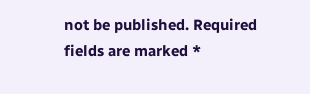not be published. Required fields are marked *